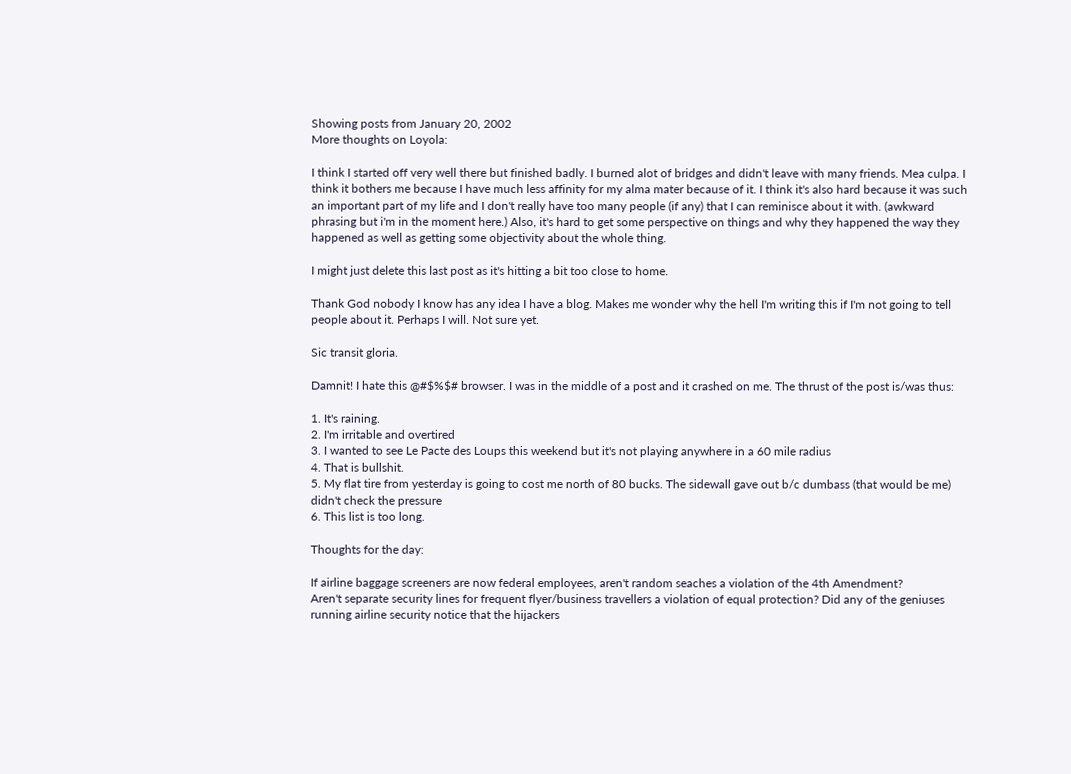Showing posts from January 20, 2002
More thoughts on Loyola:

I think I started off very well there but finished badly. I burned alot of bridges and didn't leave with many friends. Mea culpa. I think it bothers me because I have much less affinity for my alma mater because of it. I think it's also hard because it was such an important part of my life and I don't really have too many people (if any) that I can reminisce about it with. (awkward phrasing but i'm in the moment here.) Also, it's hard to get some perspective on things and why they happened the way they happened as well as getting some objectivity about the whole thing.

I might just delete this last post as it's hitting a bit too close to home.

Thank God nobody I know has any idea I have a blog. Makes me wonder why the hell I'm writing this if I'm not going to tell people about it. Perhaps I will. Not sure yet.

Sic transit gloria.

Damnit! I hate this @#$%$# browser. I was in the middle of a post and it crashed on me. The thrust of the post is/was thus:

1. It's raining.
2. I'm irritable and overtired
3. I wanted to see Le Pacte des Loups this weekend but it's not playing anywhere in a 60 mile radius
4. That is bullshit.
5. My flat tire from yesterday is going to cost me north of 80 bucks. The sidewall gave out b/c dumbass (that would be me) didn't check the pressure
6. This list is too long.

Thoughts for the day:

If airline baggage screeners are now federal employees, aren't random seaches a violation of the 4th Amendment?
Aren't separate security lines for frequent flyer/business travellers a violation of equal protection? Did any of the geniuses running airline security notice that the hijackers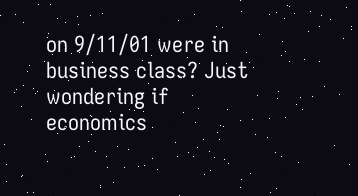on 9/11/01 were in business class? Just wondering if economics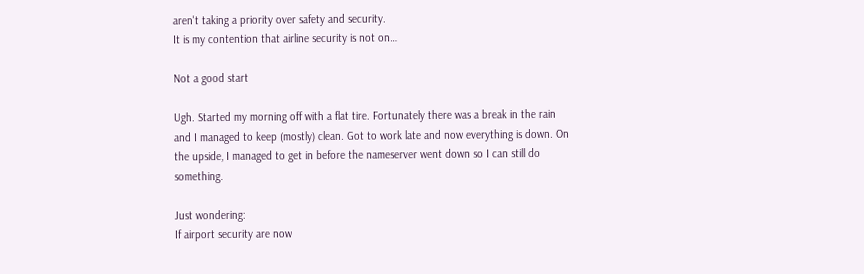aren't taking a priority over safety and security.
It is my contention that airline security is not on…

Not a good start

Ugh. Started my morning off with a flat tire. Fortunately there was a break in the rain and I managed to keep (mostly) clean. Got to work late and now everything is down. On the upside, I managed to get in before the nameserver went down so I can still do something.

Just wondering:
If airport security are now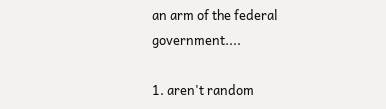an arm of the federal government....

1. aren't random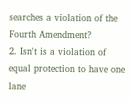searches a violation of the Fourth Amendment?
2. Isn't is a violation of equal protection to have one lane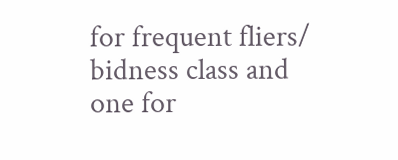for frequent fliers/ bidness class and one for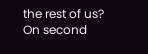the rest of us? On second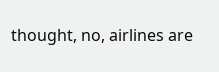thought, no, airlines are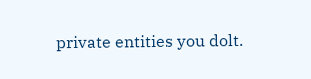private entities you dolt.